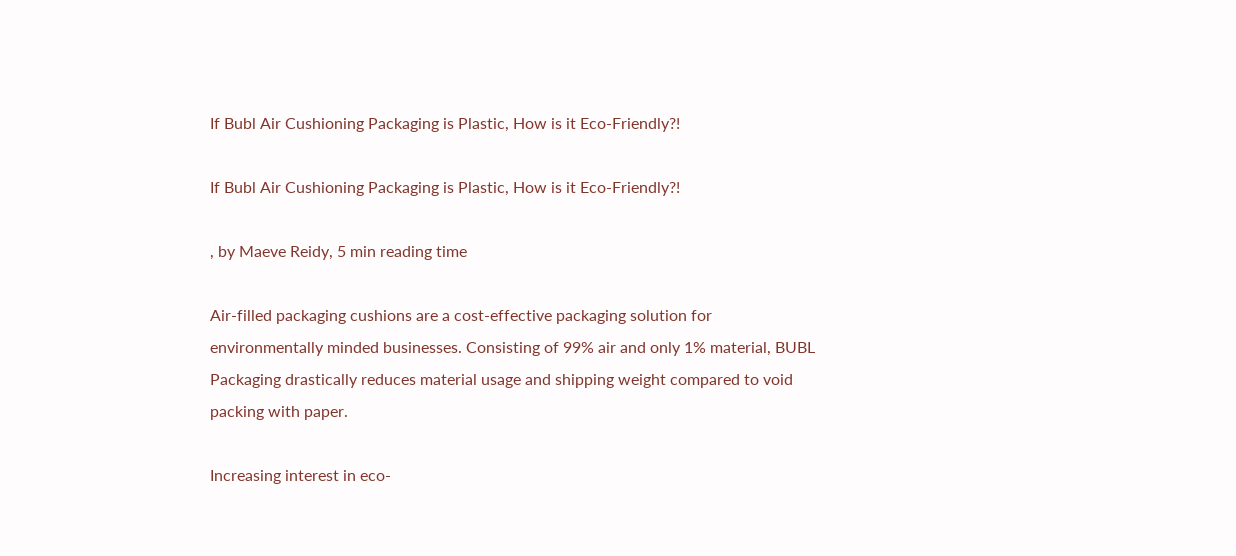If Bubl Air Cushioning Packaging is Plastic, How is it Eco-Friendly?!

If Bubl Air Cushioning Packaging is Plastic, How is it Eco-Friendly?!

, by Maeve Reidy, 5 min reading time

Air-filled packaging cushions are a cost-effective packaging solution for environmentally minded businesses. Consisting of 99% air and only 1% material, BUBL Packaging drastically reduces material usage and shipping weight compared to void packing with paper.

Increasing interest in eco-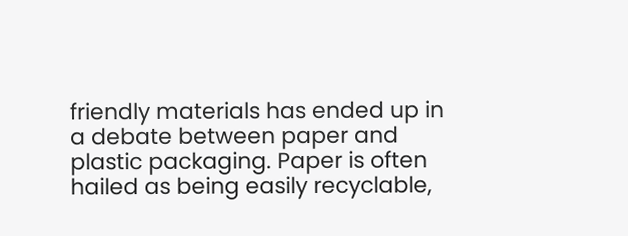friendly materials has ended up in a debate between paper and plastic packaging. Paper is often hailed as being easily recyclable,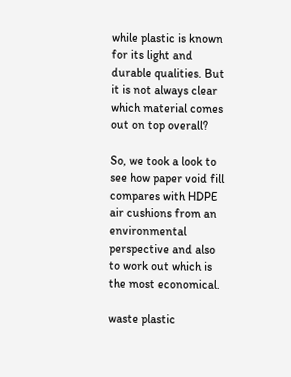while plastic is known for its light and durable qualities. But it is not always clear which material comes out on top overall?

So, we took a look to see how paper void fill compares with HDPE air cushions from an environmental perspective and also to work out which is the most economical.

waste plastic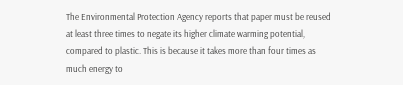The Environmental Protection Agency reports that paper must be reused at least three times to negate its higher climate warming potential, compared to plastic. This is because it takes more than four times as much energy to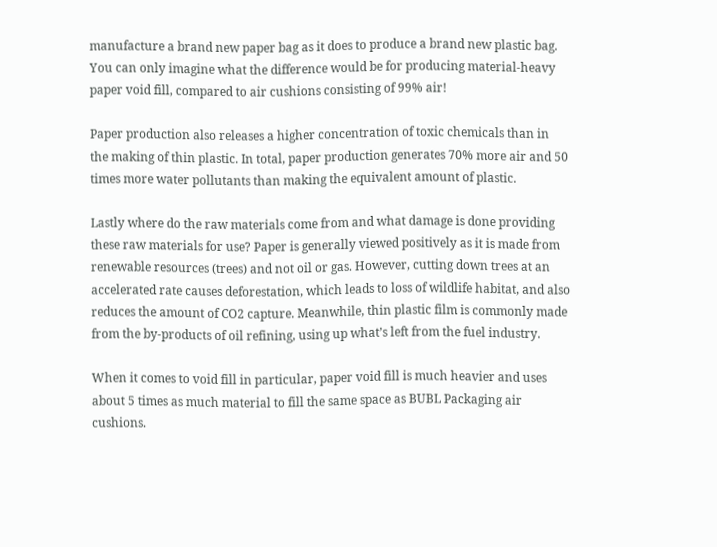manufacture a brand new paper bag as it does to produce a brand new plastic bag. You can only imagine what the difference would be for producing material-heavy paper void fill, compared to air cushions consisting of 99% air!

Paper production also releases a higher concentration of toxic chemicals than in the making of thin plastic. In total, paper production generates 70% more air and 50 times more water pollutants than making the equivalent amount of plastic.

Lastly where do the raw materials come from and what damage is done providing these raw materials for use? Paper is generally viewed positively as it is made from renewable resources (trees) and not oil or gas. However, cutting down trees at an accelerated rate causes deforestation, which leads to loss of wildlife habitat, and also reduces the amount of CO2 capture. Meanwhile, thin plastic film is commonly made from the by-products of oil refining, using up what’s left from the fuel industry.

When it comes to void fill in particular, paper void fill is much heavier and uses about 5 times as much material to fill the same space as BUBL Packaging air cushions.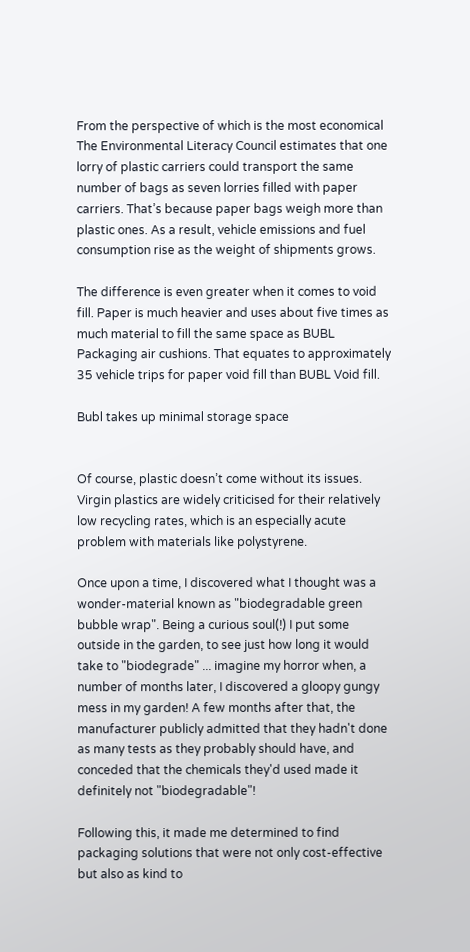From the perspective of which is the most economical The Environmental Literacy Council estimates that one lorry of plastic carriers could transport the same number of bags as seven lorries filled with paper carriers. That’s because paper bags weigh more than plastic ones. As a result, vehicle emissions and fuel consumption rise as the weight of shipments grows.

The difference is even greater when it comes to void fill. Paper is much heavier and uses about five times as much material to fill the same space as BUBL Packaging air cushions. That equates to approximately 35 vehicle trips for paper void fill than BUBL Void fill.

Bubl takes up minimal storage space


Of course, plastic doesn’t come without its issues. Virgin plastics are widely criticised for their relatively low recycling rates, which is an especially acute problem with materials like polystyrene.

Once upon a time, I discovered what I thought was a wonder-material known as "biodegradable green bubble wrap". Being a curious soul(!) I put some outside in the garden, to see just how long it would take to "biodegrade" ... imagine my horror when, a number of months later, I discovered a gloopy gungy mess in my garden! A few months after that, the manufacturer publicly admitted that they hadn't done as many tests as they probably should have, and conceded that the chemicals they'd used made it definitely not "biodegradable"!

Following this, it made me determined to find packaging solutions that were not only cost-effective but also as kind to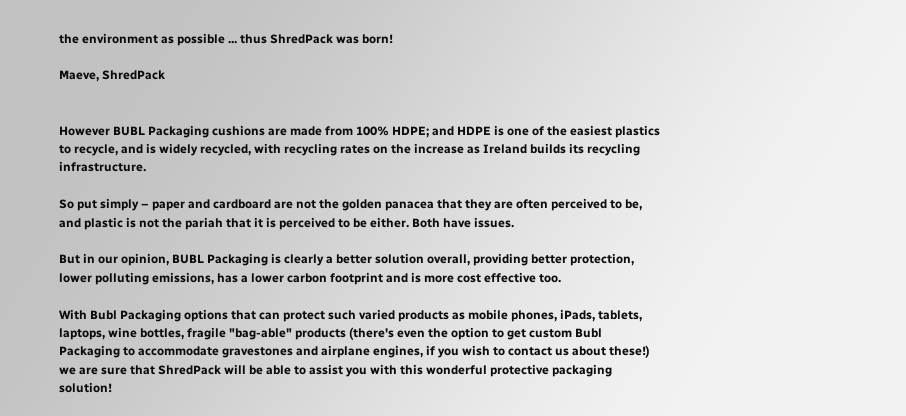the environment as possible ... thus ShredPack was born!

Maeve, ShredPack


However BUBL Packaging cushions are made from 100% HDPE; and HDPE is one of the easiest plastics to recycle, and is widely recycled, with recycling rates on the increase as Ireland builds its recycling infrastructure.

So put simply – paper and cardboard are not the golden panacea that they are often perceived to be, and plastic is not the pariah that it is perceived to be either. Both have issues.

But in our opinion, BUBL Packaging is clearly a better solution overall, providing better protection, lower polluting emissions, has a lower carbon footprint and is more cost effective too.

With Bubl Packaging options that can protect such varied products as mobile phones, iPads, tablets, laptops, wine bottles, fragile "bag-able" products (there's even the option to get custom Bubl Packaging to accommodate gravestones and airplane engines, if you wish to contact us about these!) we are sure that ShredPack will be able to assist you with this wonderful protective packaging solution!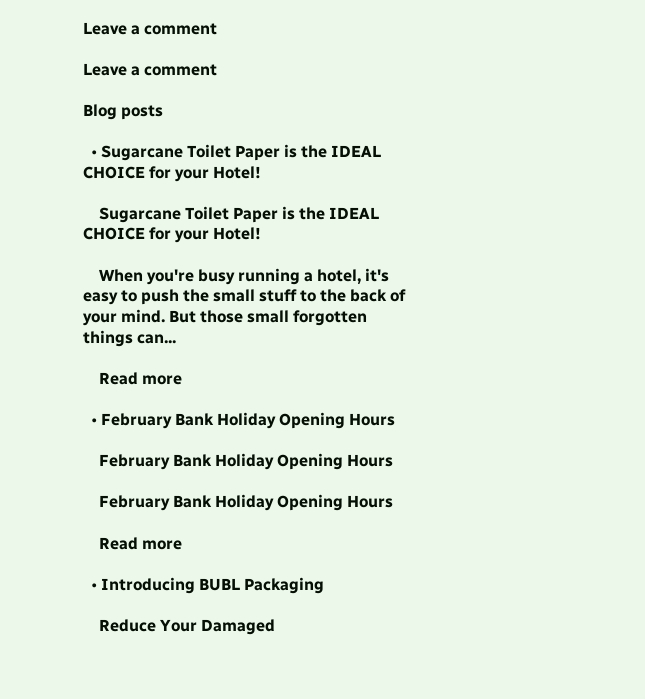Leave a comment

Leave a comment

Blog posts

  • Sugarcane Toilet Paper is the IDEAL CHOICE for your Hotel!

    Sugarcane Toilet Paper is the IDEAL CHOICE for your Hotel!

    When you're busy running a hotel, it's easy to push the small stuff to the back of your mind. But those small forgotten things can...

    Read more

  • February Bank Holiday Opening Hours

    February Bank Holiday Opening Hours

    February Bank Holiday Opening Hours

    Read more

  • Introducing BUBL Packaging

    Reduce Your Damaged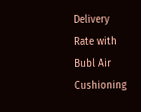Delivery Rate with Bubl Air Cushioning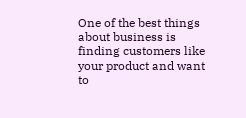One of the best things about business is finding customers like your product and want to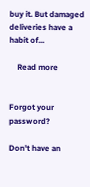buy it. But damaged deliveries have a habit of...

    Read more


Forgot your password?

Don't have an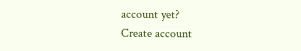account yet?
Create account